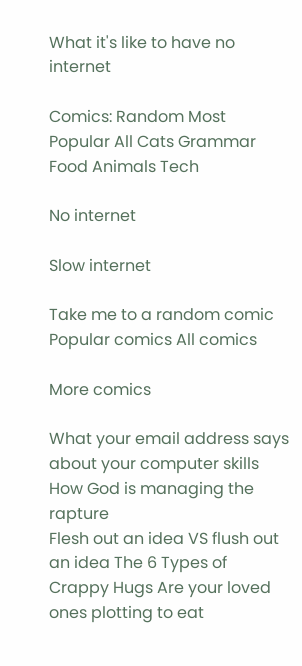What it's like to have no internet

Comics: Random Most Popular All Cats Grammar Food Animals Tech

No internet

Slow internet

Take me to a random comic Popular comics All comics

More comics

What your email address says about your computer skills How God is managing the rapture
Flesh out an idea VS flush out an idea The 6 Types of Crappy Hugs Are your loved ones plotting to eat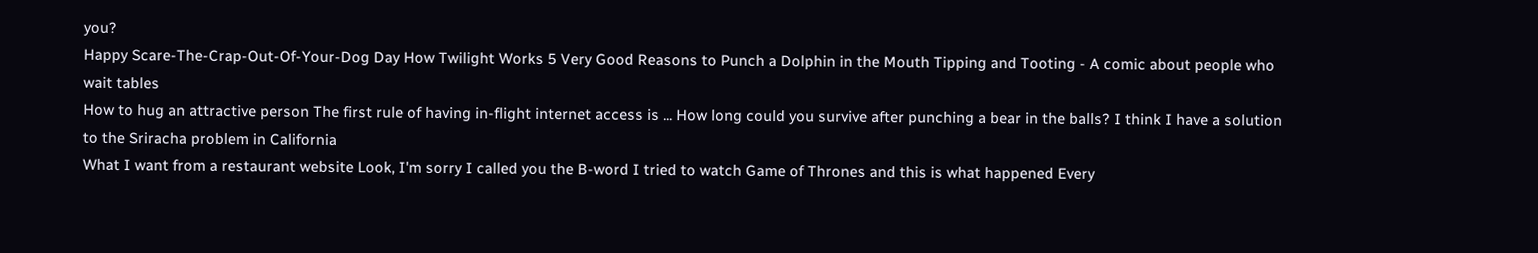you?
Happy Scare-The-Crap-Out-Of-Your-Dog Day How Twilight Works 5 Very Good Reasons to Punch a Dolphin in the Mouth Tipping and Tooting - A comic about people who wait tables
How to hug an attractive person The first rule of having in-flight internet access is ... How long could you survive after punching a bear in the balls? I think I have a solution to the Sriracha problem in California
What I want from a restaurant website Look, I'm sorry I called you the B-word I tried to watch Game of Thrones and this is what happened Every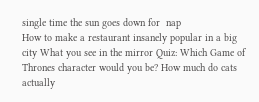single time the sun goes down for  nap
How to make a restaurant insanely popular in a big city What you see in the mirror Quiz: Which Game of Thrones character would you be? How much do cats actually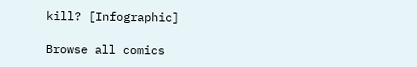kill? [Infographic]

Browse all comics